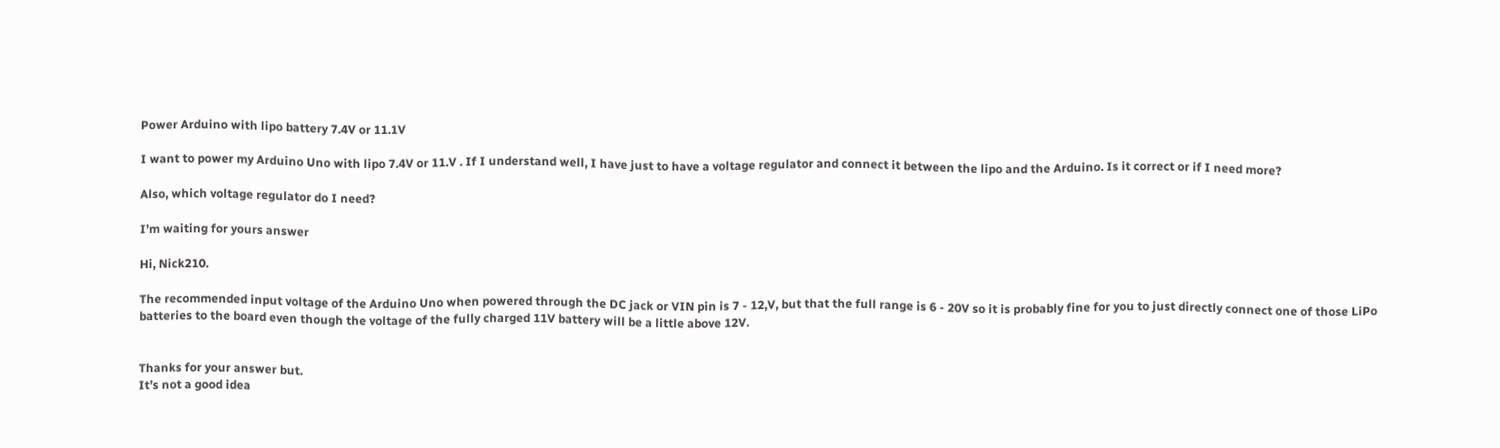Power Arduino with lipo battery 7.4V or 11.1V

I want to power my Arduino Uno with lipo 7.4V or 11.V . If I understand well, I have just to have a voltage regulator and connect it between the lipo and the Arduino. Is it correct or if I need more?

Also, which voltage regulator do I need?

I’m waiting for yours answer

Hi, Nick210.

The recommended input voltage of the Arduino Uno when powered through the DC jack or VIN pin is 7 - 12,V, but that the full range is 6 - 20V so it is probably fine for you to just directly connect one of those LiPo batteries to the board even though the voltage of the fully charged 11V battery will be a little above 12V.


Thanks for your answer but.
It’s not a good idea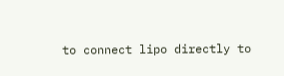to connect lipo directly to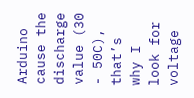Arduino cause the discharge value (30 - 50C), that’s why I look for voltage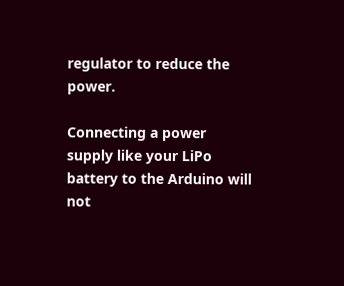regulator to reduce the power.

Connecting a power supply like your LiPo battery to the Arduino will not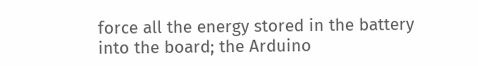force all the energy stored in the battery into the board; the Arduino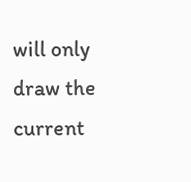will only draw the current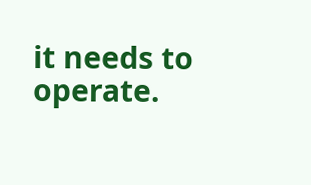it needs to operate.